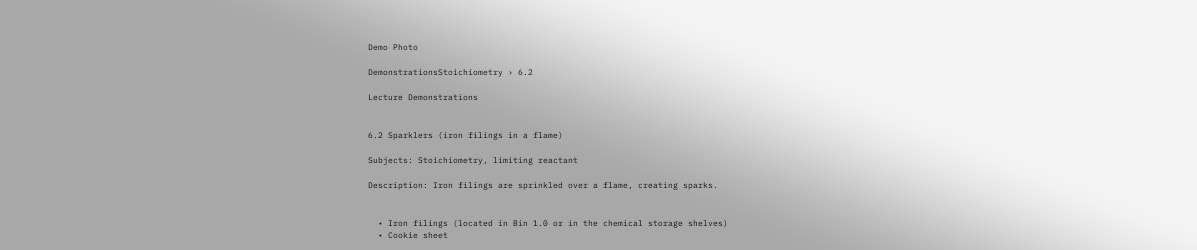Demo Photo

DemonstrationsStoichiometry › 6.2

Lecture Demonstrations


6.2 Sparklers (iron filings in a flame)

Subjects: Stoichiometry, limiting reactant

Description: Iron filings are sprinkled over a flame, creating sparks.


  • Iron filings (located in Bin 1.0 or in the chemical storage shelves)
  • Cookie sheet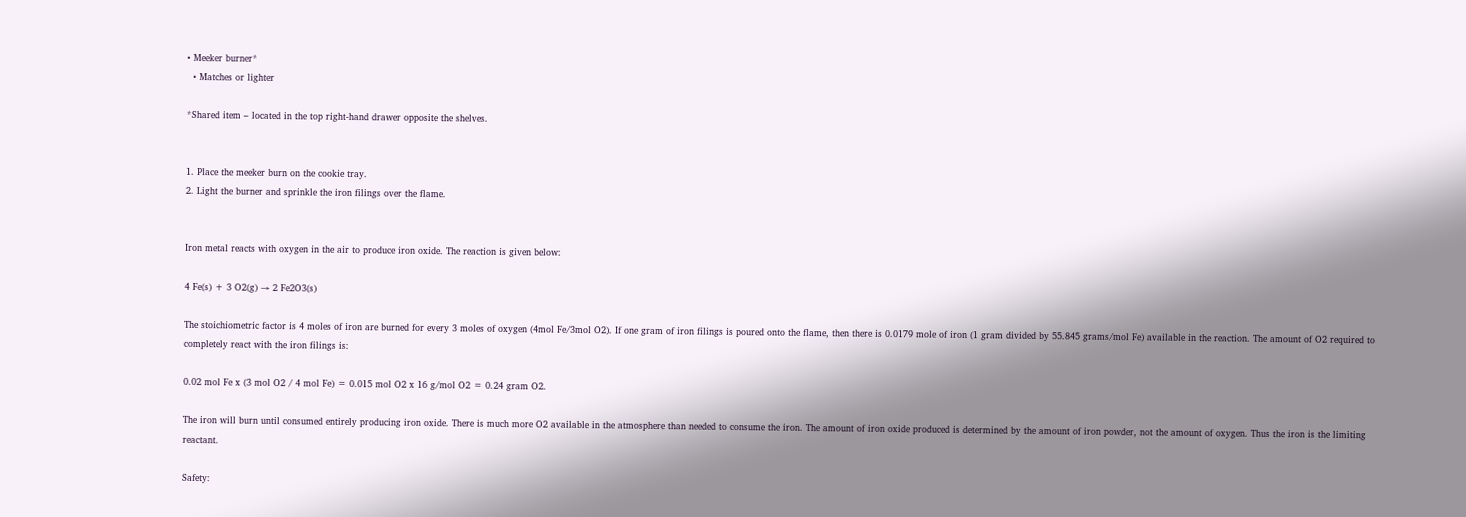• Meeker burner*
  • Matches or lighter

*Shared item – located in the top right-hand drawer opposite the shelves.


1. Place the meeker burn on the cookie tray.
2. Light the burner and sprinkle the iron filings over the flame.


Iron metal reacts with oxygen in the air to produce iron oxide. The reaction is given below:

4 Fe(s) + 3 O2(g) → 2 Fe2O3(s)

The stoichiometric factor is 4 moles of iron are burned for every 3 moles of oxygen (4mol Fe/3mol O2). If one gram of iron filings is poured onto the flame, then there is 0.0179 mole of iron (1 gram divided by 55.845 grams/mol Fe) available in the reaction. The amount of O2 required to completely react with the iron filings is:

0.02 mol Fe x (3 mol O2 / 4 mol Fe) = 0.015 mol O2 x 16 g/mol O2 = 0.24 gram O2.

The iron will burn until consumed entirely producing iron oxide. There is much more O2 available in the atmosphere than needed to consume the iron. The amount of iron oxide produced is determined by the amount of iron powder, not the amount of oxygen. Thus the iron is the limiting reactant.

Safety: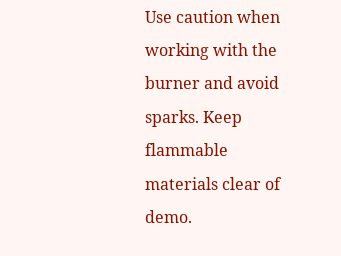Use caution when working with the burner and avoid sparks. Keep flammable materials clear of demo.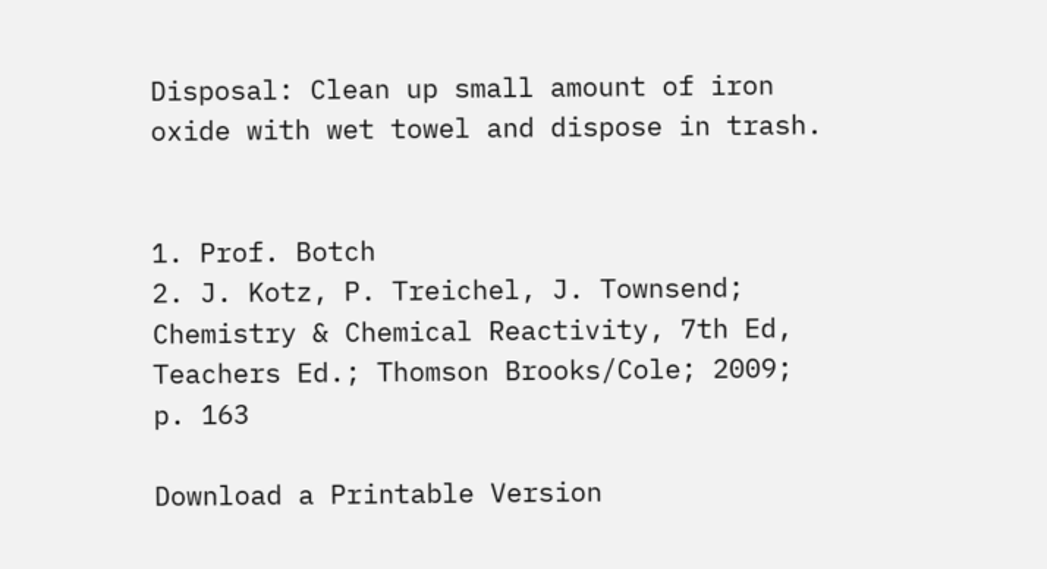Disposal: Clean up small amount of iron oxide with wet towel and dispose in trash.


1. Prof. Botch
2. J. Kotz, P. Treichel, J. Townsend; Chemistry & Chemical Reactivity, 7th Ed, Teachers Ed.; Thomson Brooks/Cole; 2009; p. 163

Download a Printable Version